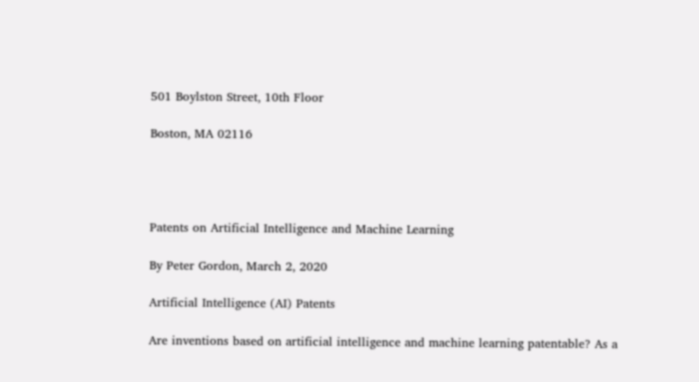501 Boylston Street, 10th Floor

Boston, MA 02116




Patents on Artificial Intelligence and Machine Learning

By Peter Gordon, March 2, 2020

Artificial Intelligence (AI) Patents

Are inventions based on artificial intelligence and machine learning patentable? As a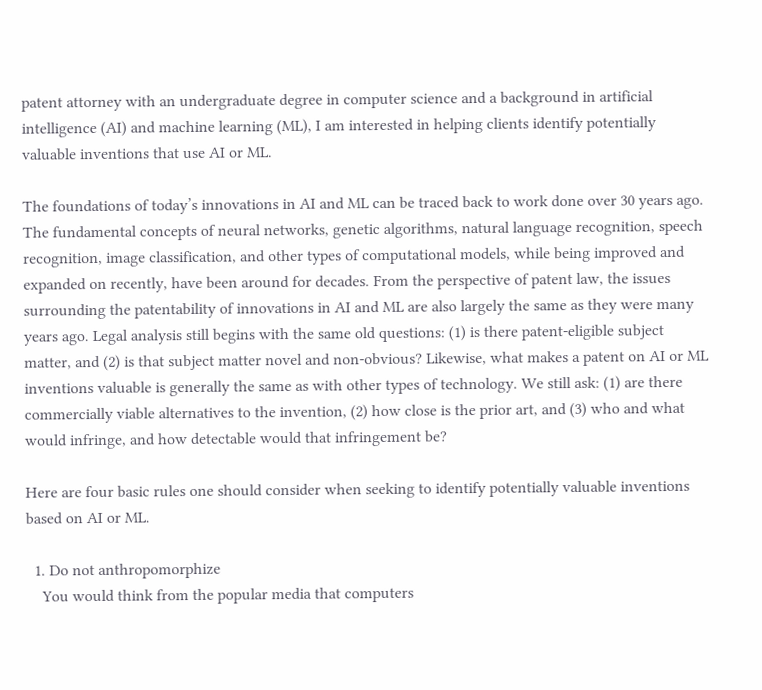patent attorney with an undergraduate degree in computer science and a background in artificial intelligence (AI) and machine learning (ML), I am interested in helping clients identify potentially valuable inventions that use AI or ML.

The foundations of today’s innovations in AI and ML can be traced back to work done over 30 years ago. The fundamental concepts of neural networks, genetic algorithms, natural language recognition, speech recognition, image classification, and other types of computational models, while being improved and expanded on recently, have been around for decades. From the perspective of patent law, the issues surrounding the patentability of innovations in AI and ML are also largely the same as they were many years ago. Legal analysis still begins with the same old questions: (1) is there patent-eligible subject matter, and (2) is that subject matter novel and non-obvious? Likewise, what makes a patent on AI or ML inventions valuable is generally the same as with other types of technology. We still ask: (1) are there commercially viable alternatives to the invention, (2) how close is the prior art, and (3) who and what would infringe, and how detectable would that infringement be?

Here are four basic rules one should consider when seeking to identify potentially valuable inventions based on AI or ML.

  1. Do not anthropomorphize
    You would think from the popular media that computers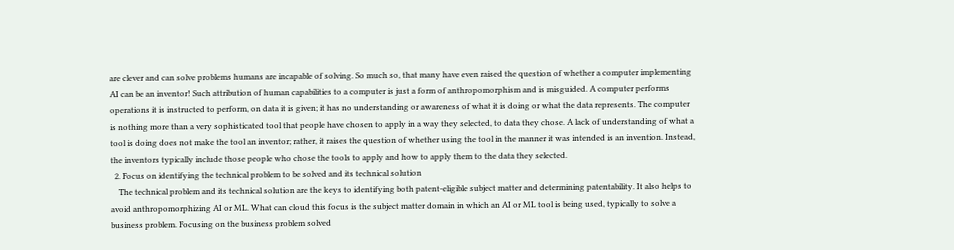are clever and can solve problems humans are incapable of solving. So much so, that many have even raised the question of whether a computer implementing AI can be an inventor! Such attribution of human capabilities to a computer is just a form of anthropomorphism and is misguided. A computer performs operations it is instructed to perform, on data it is given; it has no understanding or awareness of what it is doing or what the data represents. The computer is nothing more than a very sophisticated tool that people have chosen to apply in a way they selected, to data they chose. A lack of understanding of what a tool is doing does not make the tool an inventor; rather, it raises the question of whether using the tool in the manner it was intended is an invention. Instead, the inventors typically include those people who chose the tools to apply and how to apply them to the data they selected.
  2. Focus on identifying the technical problem to be solved and its technical solution
    The technical problem and its technical solution are the keys to identifying both patent-eligible subject matter and determining patentability. It also helps to avoid anthropomorphizing AI or ML. What can cloud this focus is the subject matter domain in which an AI or ML tool is being used, typically to solve a business problem. Focusing on the business problem solved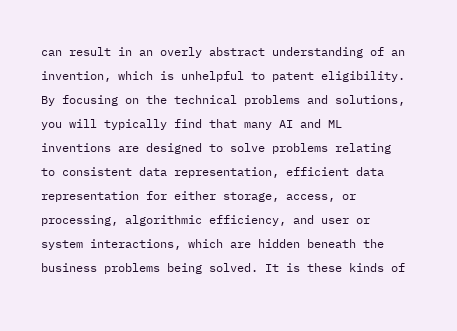can result in an overly abstract understanding of an invention, which is unhelpful to patent eligibility. By focusing on the technical problems and solutions, you will typically find that many AI and ML inventions are designed to solve problems relating to consistent data representation, efficient data representation for either storage, access, or processing, algorithmic efficiency, and user or system interactions, which are hidden beneath the business problems being solved. It is these kinds of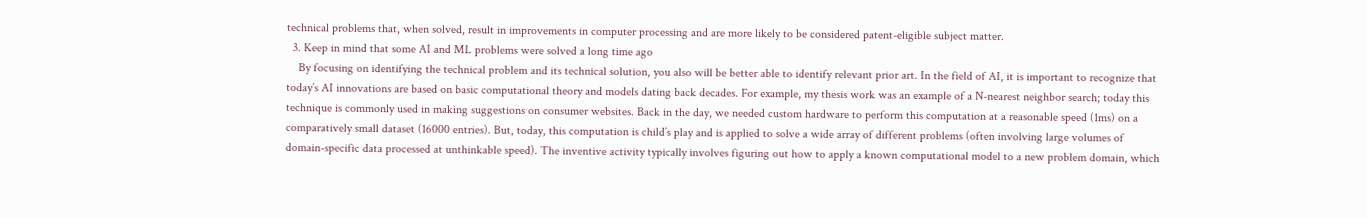technical problems that, when solved, result in improvements in computer processing and are more likely to be considered patent-eligible subject matter.
  3. Keep in mind that some AI and ML problems were solved a long time ago
    By focusing on identifying the technical problem and its technical solution, you also will be better able to identify relevant prior art. In the field of AI, it is important to recognize that today’s AI innovations are based on basic computational theory and models dating back decades. For example, my thesis work was an example of a N-nearest neighbor search; today this technique is commonly used in making suggestions on consumer websites. Back in the day, we needed custom hardware to perform this computation at a reasonable speed (1ms) on a comparatively small dataset (16000 entries). But, today, this computation is child’s play and is applied to solve a wide array of different problems (often involving large volumes of domain-specific data processed at unthinkable speed). The inventive activity typically involves figuring out how to apply a known computational model to a new problem domain, which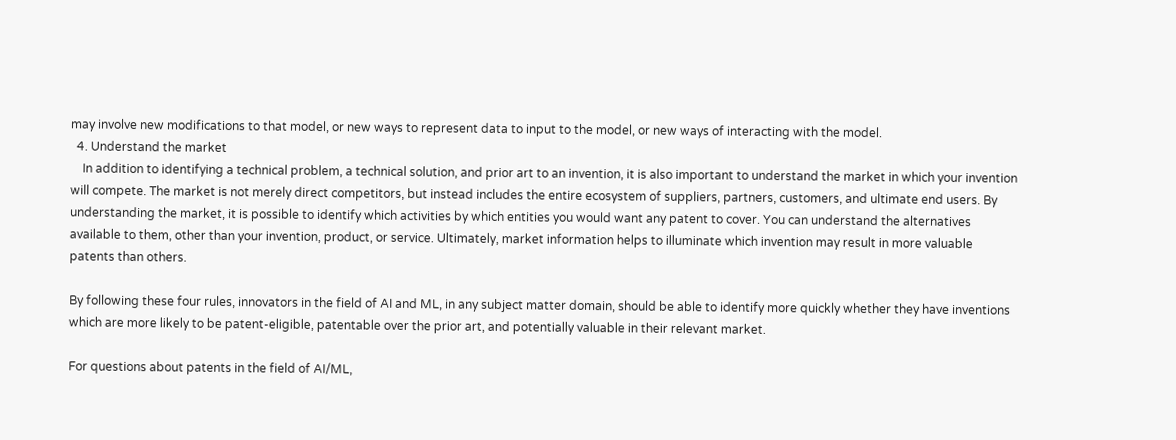may involve new modifications to that model, or new ways to represent data to input to the model, or new ways of interacting with the model.
  4. Understand the market
    In addition to identifying a technical problem, a technical solution, and prior art to an invention, it is also important to understand the market in which your invention will compete. The market is not merely direct competitors, but instead includes the entire ecosystem of suppliers, partners, customers, and ultimate end users. By understanding the market, it is possible to identify which activities by which entities you would want any patent to cover. You can understand the alternatives available to them, other than your invention, product, or service. Ultimately, market information helps to illuminate which invention may result in more valuable patents than others.

By following these four rules, innovators in the field of AI and ML, in any subject matter domain, should be able to identify more quickly whether they have inventions which are more likely to be patent-eligible, patentable over the prior art, and potentially valuable in their relevant market.

For questions about patents in the field of AI/ML,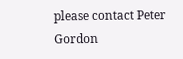please contact Peter Gordon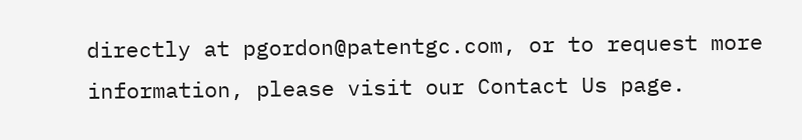directly at pgordon@patentgc.com, or to request more information, please visit our Contact Us page.